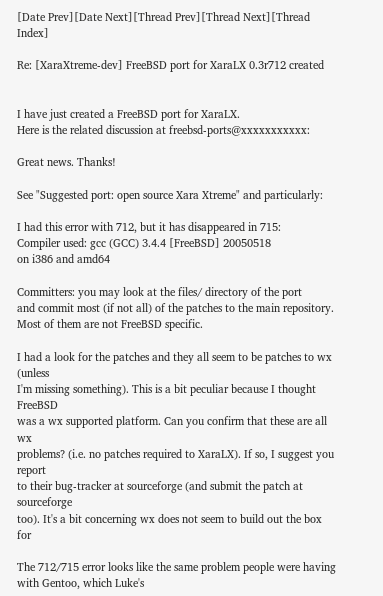[Date Prev][Date Next][Thread Prev][Thread Next][Thread Index]

Re: [XaraXtreme-dev] FreeBSD port for XaraLX 0.3r712 created


I have just created a FreeBSD port for XaraLX.
Here is the related discussion at freebsd-ports@xxxxxxxxxxx:

Great news. Thanks!

See "Suggested port: open source Xara Xtreme" and particularly:

I had this error with 712, but it has disappeared in 715:
Compiler used: gcc (GCC) 3.4.4 [FreeBSD] 20050518
on i386 and amd64

Committers: you may look at the files/ directory of the port
and commit most (if not all) of the patches to the main repository.
Most of them are not FreeBSD specific.

I had a look for the patches and they all seem to be patches to wx (unless
I'm missing something). This is a bit peculiar because I thought FreeBSD
was a wx supported platform. Can you confirm that these are all wx
problems? (i.e. no patches required to XaraLX). If so, I suggest you report
to their bug-tracker at sourceforge (and submit the patch at sourceforge
too). It's a bit concerning wx does not seem to build out the box for

The 712/715 error looks like the same problem people were having
with Gentoo, which Luke's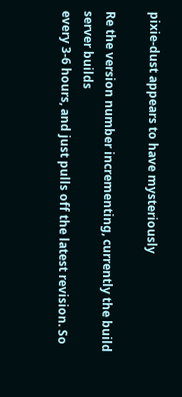pixie-dust appears to have mysteriously

Re the version number incrementing, currently the build server builds
every 3-6 hours, and just pulls off the latest revision. So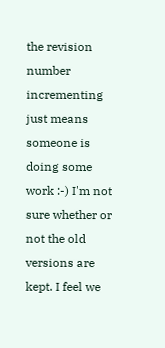the revision
number incrementing just means someone is doing some work :-) I'm not
sure whether or not the old versions are kept. I feel we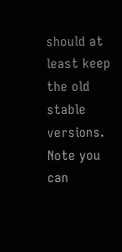should at
least keep the old stable versions. Note you can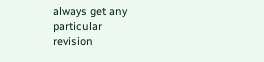always get any particular
revision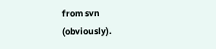from svn (obviously).